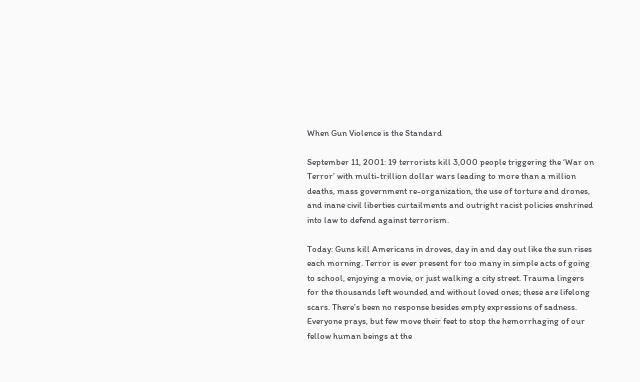When Gun Violence is the Standard

September 11, 2001: 19 terrorists kill 3,000 people triggering the ‘War on Terror’ with multi-trillion dollar wars leading to more than a million deaths, mass government re-organization, the use of torture and drones, and inane civil liberties curtailments and outright racist policies enshrined into law to defend against terrorism.

Today: Guns kill Americans in droves, day in and day out like the sun rises each morning. Terror is ever present for too many in simple acts of going to school, enjoying a movie, or just walking a city street. Trauma lingers for the thousands left wounded and without loved ones; these are lifelong scars. There’s been no response besides empty expressions of sadness. Everyone prays, but few move their feet to stop the hemorrhaging of our fellow human beings at the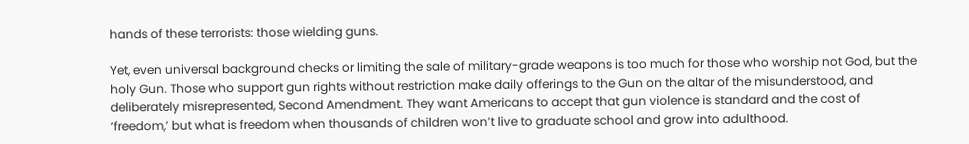hands of these terrorists: those wielding guns.

Yet, even universal background checks or limiting the sale of military-grade weapons is too much for those who worship not God, but the holy Gun. Those who support gun rights without restriction make daily offerings to the Gun on the altar of the misunderstood, and deliberately misrepresented, Second Amendment. They want Americans to accept that gun violence is standard and the cost of ‘freedom,’ but what is freedom when thousands of children won’t live to graduate school and grow into adulthood.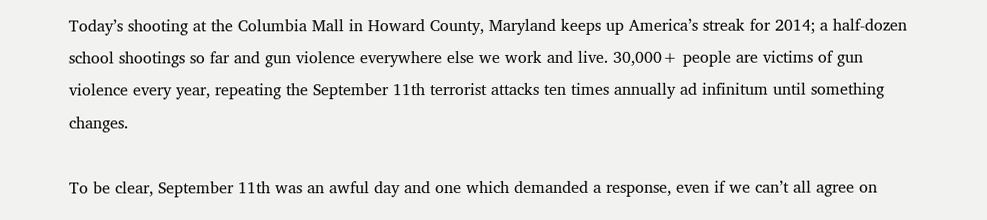Today’s shooting at the Columbia Mall in Howard County, Maryland keeps up America’s streak for 2014; a half-dozen school shootings so far and gun violence everywhere else we work and live. 30,000+ people are victims of gun violence every year, repeating the September 11th terrorist attacks ten times annually ad infinitum until something changes.

To be clear, September 11th was an awful day and one which demanded a response, even if we can’t all agree on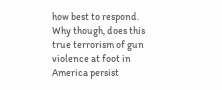how best to respond. Why though, does this true terrorism of gun violence at foot in America persist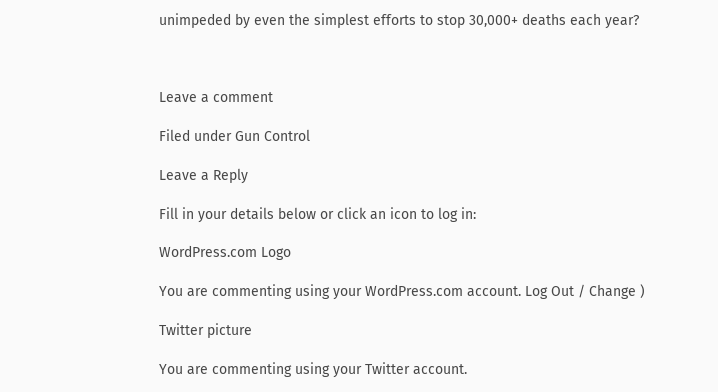unimpeded by even the simplest efforts to stop 30,000+ deaths each year?



Leave a comment

Filed under Gun Control

Leave a Reply

Fill in your details below or click an icon to log in:

WordPress.com Logo

You are commenting using your WordPress.com account. Log Out / Change )

Twitter picture

You are commenting using your Twitter account.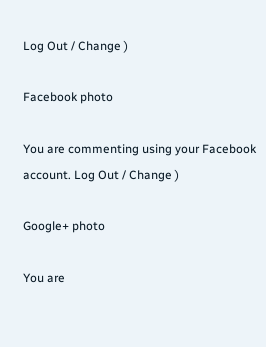Log Out / Change )

Facebook photo

You are commenting using your Facebook account. Log Out / Change )

Google+ photo

You are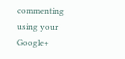commenting using your Google+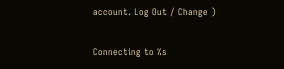account. Log Out / Change )

Connecting to %s